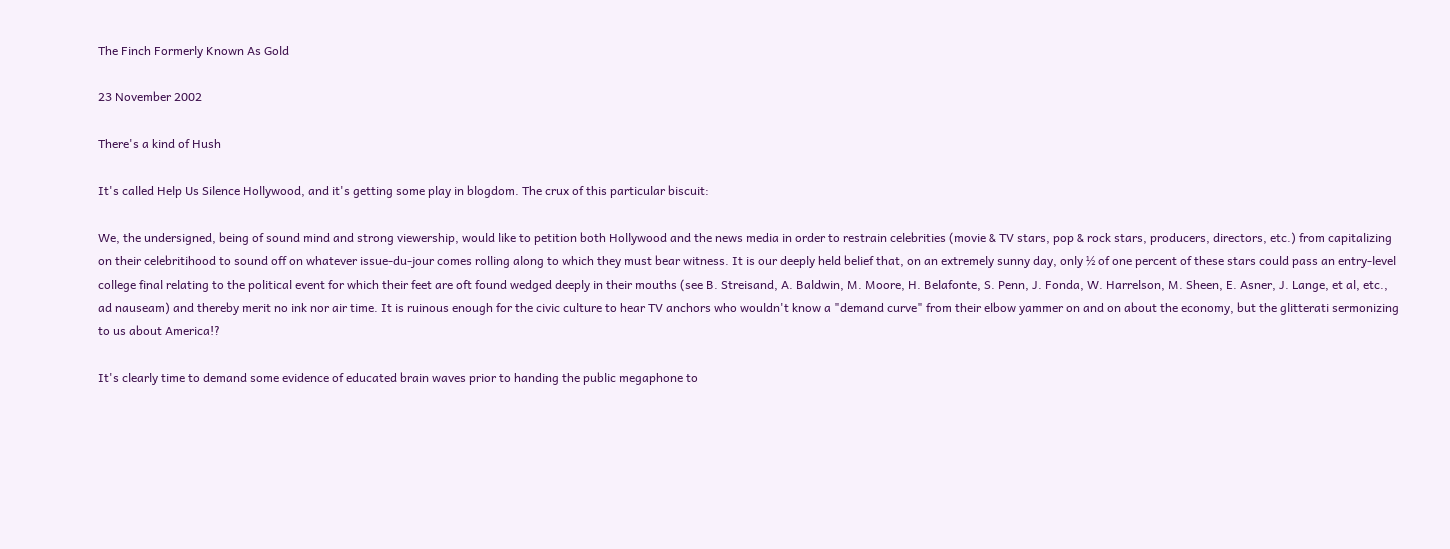The Finch Formerly Known As Gold

23 November 2002

There's a kind of Hush

It's called Help Us Silence Hollywood, and it's getting some play in blogdom. The crux of this particular biscuit:

We, the undersigned, being of sound mind and strong viewership, would like to petition both Hollywood and the news media in order to restrain celebrities (movie & TV stars, pop & rock stars, producers, directors, etc.) from capitalizing on their celebritihood to sound off on whatever issue-du-jour comes rolling along to which they must bear witness. It is our deeply held belief that, on an extremely sunny day, only ½ of one percent of these stars could pass an entry-level college final relating to the political event for which their feet are oft found wedged deeply in their mouths (see B. Streisand, A. Baldwin, M. Moore, H. Belafonte, S. Penn, J. Fonda, W. Harrelson, M. Sheen, E. Asner, J. Lange, et al, etc., ad nauseam) and thereby merit no ink nor air time. It is ruinous enough for the civic culture to hear TV anchors who wouldn't know a "demand curve" from their elbow yammer on and on about the economy, but the glitterati sermonizing to us about America!?

It's clearly time to demand some evidence of educated brain waves prior to handing the public megaphone to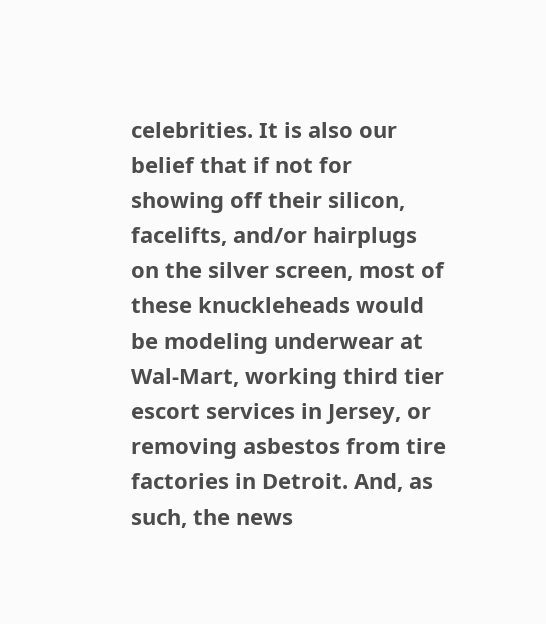celebrities. It is also our belief that if not for showing off their silicon, facelifts, and/or hairplugs on the silver screen, most of these knuckleheads would be modeling underwear at Wal-Mart, working third tier escort services in Jersey, or removing asbestos from tire factories in Detroit. And, as such, the news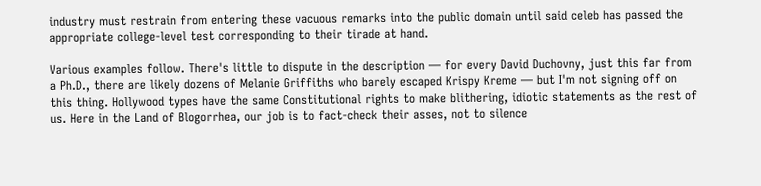industry must restrain from entering these vacuous remarks into the public domain until said celeb has passed the appropriate college-level test corresponding to their tirade at hand.

Various examples follow. There's little to dispute in the description — for every David Duchovny, just this far from a Ph.D., there are likely dozens of Melanie Griffiths who barely escaped Krispy Kreme — but I'm not signing off on this thing. Hollywood types have the same Constitutional rights to make blithering, idiotic statements as the rest of us. Here in the Land of Blogorrhea, our job is to fact-check their asses, not to silence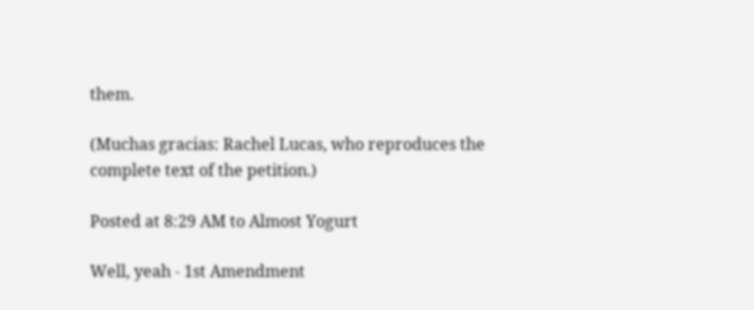them.

(Muchas gracias: Rachel Lucas, who reproduces the complete text of the petition.)

Posted at 8:29 AM to Almost Yogurt

Well, yeah - 1st Amendment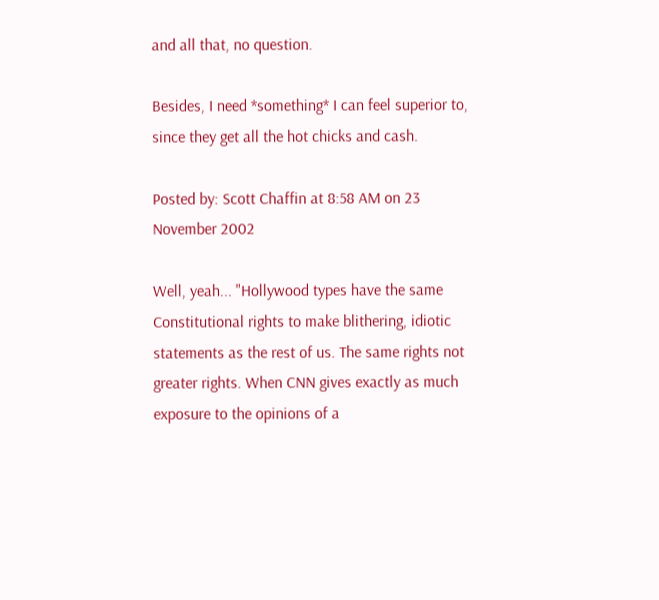and all that, no question.

Besides, I need *something* I can feel superior to, since they get all the hot chicks and cash.

Posted by: Scott Chaffin at 8:58 AM on 23 November 2002

Well, yeah... "Hollywood types have the same Constitutional rights to make blithering, idiotic statements as the rest of us. The same rights not greater rights. When CNN gives exactly as much exposure to the opinions of a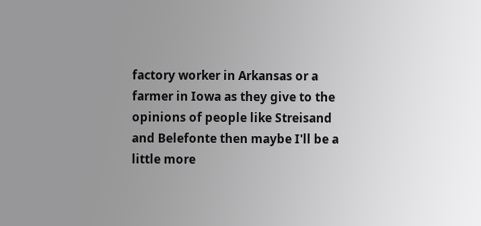factory worker in Arkansas or a farmer in Iowa as they give to the opinions of people like Streisand and Belefonte then maybe I'll be a little more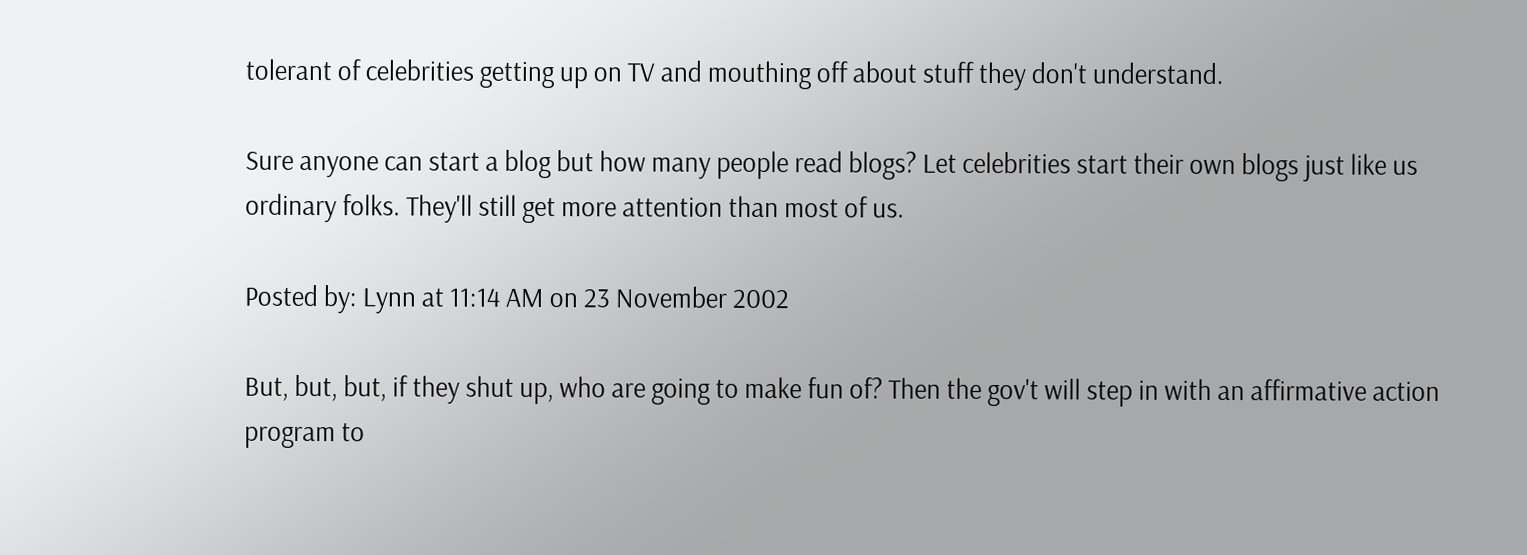tolerant of celebrities getting up on TV and mouthing off about stuff they don't understand.

Sure anyone can start a blog but how many people read blogs? Let celebrities start their own blogs just like us ordinary folks. They'll still get more attention than most of us.

Posted by: Lynn at 11:14 AM on 23 November 2002

But, but, but, if they shut up, who are going to make fun of? Then the gov't will step in with an affirmative action program to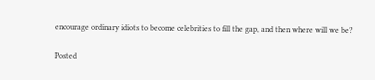encourage ordinary idiots to become celebrities to fill the gap, and then where will we be?

Posted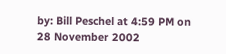by: Bill Peschel at 4:59 PM on 28 November 2002